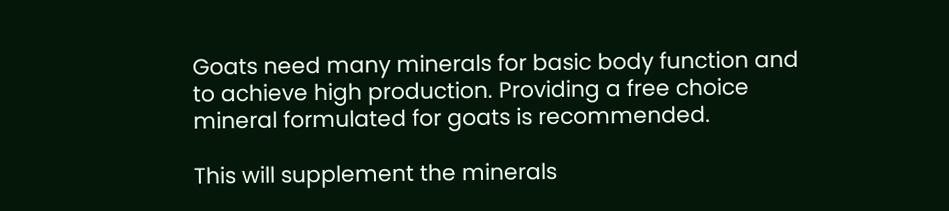Goats need many minerals for basic body function and to achieve high production. Providing a free choice mineral formulated for goats is recommended.

This will supplement the minerals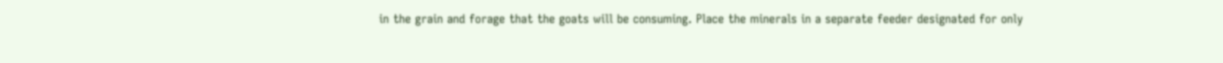in the grain and forage that the goats will be consuming. Place the minerals in a separate feeder designated for only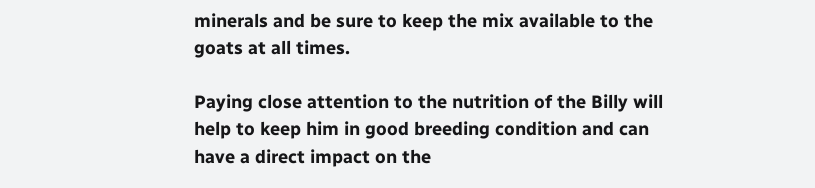minerals and be sure to keep the mix available to the goats at all times.

Paying close attention to the nutrition of the Billy will help to keep him in good breeding condition and can have a direct impact on the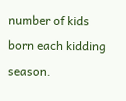number of kids born each kidding season.